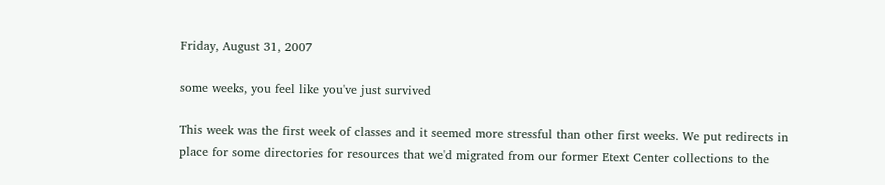Friday, August 31, 2007

some weeks, you feel like you've just survived

This week was the first week of classes and it seemed more stressful than other first weeks. We put redirects in place for some directories for resources that we'd migrated from our former Etext Center collections to the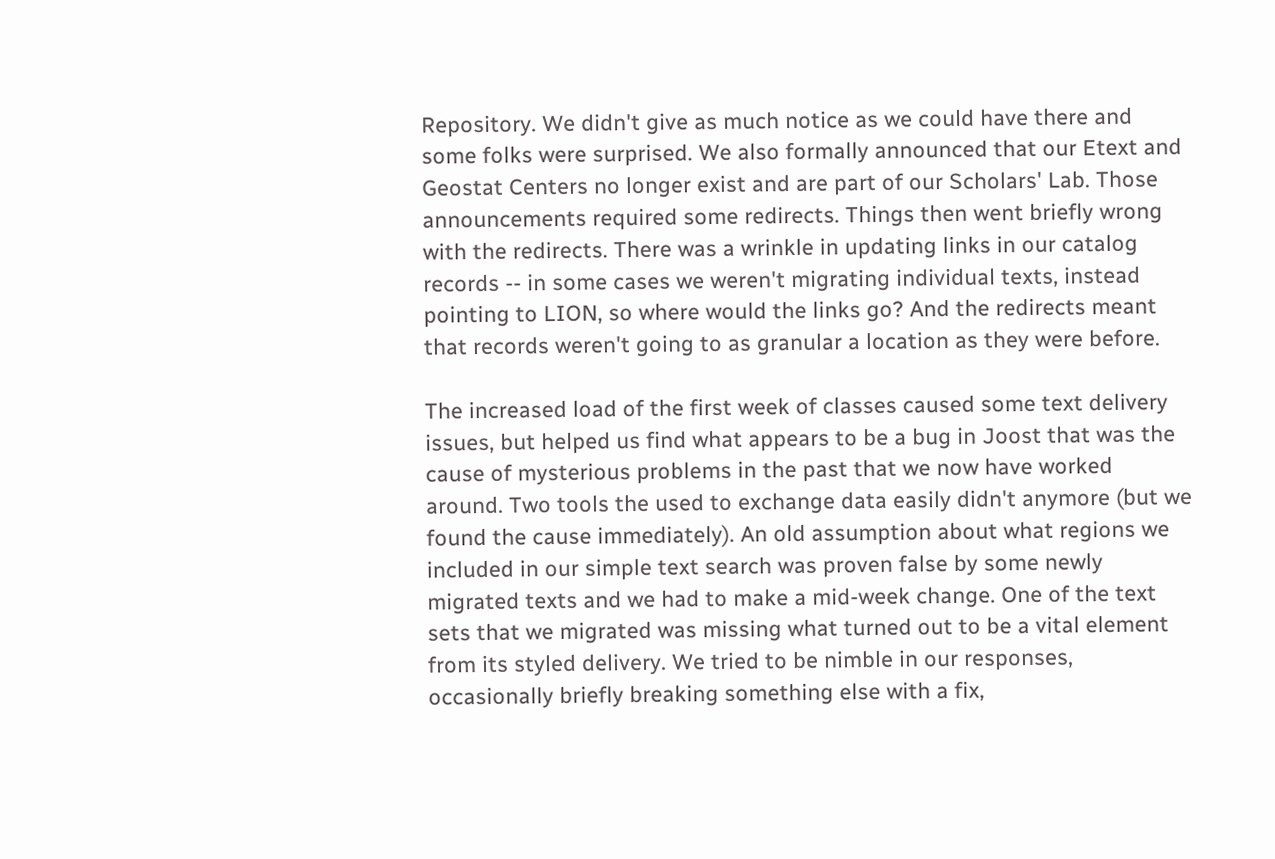Repository. We didn't give as much notice as we could have there and some folks were surprised. We also formally announced that our Etext and Geostat Centers no longer exist and are part of our Scholars' Lab. Those announcements required some redirects. Things then went briefly wrong with the redirects. There was a wrinkle in updating links in our catalog records -- in some cases we weren't migrating individual texts, instead pointing to LION, so where would the links go? And the redirects meant that records weren't going to as granular a location as they were before.

The increased load of the first week of classes caused some text delivery issues, but helped us find what appears to be a bug in Joost that was the cause of mysterious problems in the past that we now have worked around. Two tools the used to exchange data easily didn't anymore (but we found the cause immediately). An old assumption about what regions we included in our simple text search was proven false by some newly migrated texts and we had to make a mid-week change. One of the text sets that we migrated was missing what turned out to be a vital element from its styled delivery. We tried to be nimble in our responses, occasionally briefly breaking something else with a fix,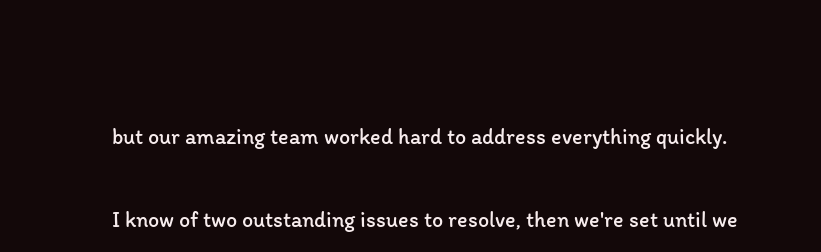but our amazing team worked hard to address everything quickly.

I know of two outstanding issues to resolve, then we're set until we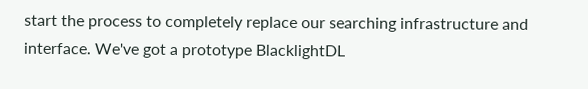start the process to completely replace our searching infrastructure and interface. We've got a prototype BlacklightDL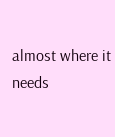almost where it needs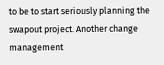to be to start seriously planning the swapout project. Another change management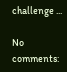challenge ...

No comments: